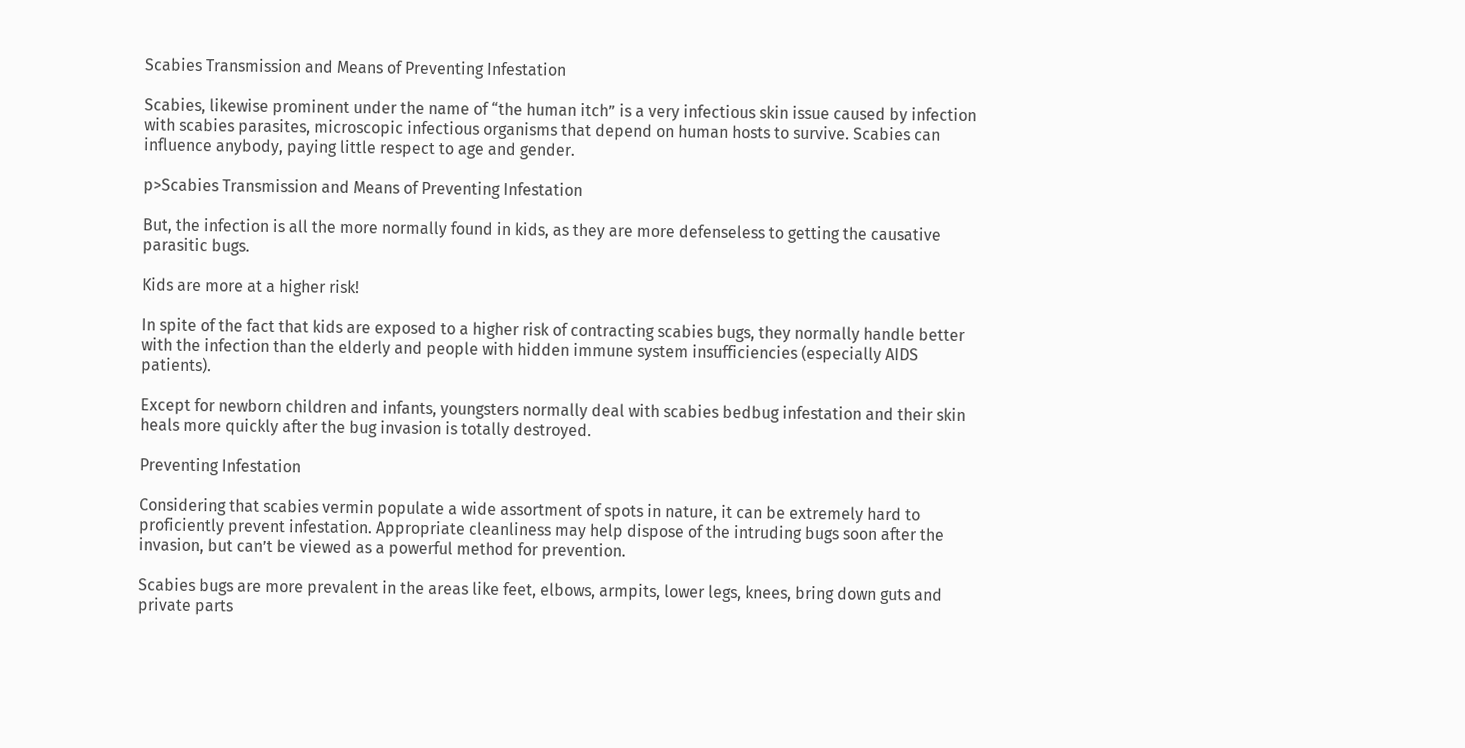Scabies Transmission and Means of Preventing Infestation

Scabies, likewise prominent under the name of “the human itch” is a very infectious skin issue caused by infection with scabies parasites, microscopic infectious organisms that depend on human hosts to survive. Scabies can influence anybody, paying little respect to age and gender.

p>Scabies Transmission and Means of Preventing Infestation

But, the infection is all the more normally found in kids, as they are more defenseless to getting the causative parasitic bugs.

Kids are more at a higher risk!

In spite of the fact that kids are exposed to a higher risk of contracting scabies bugs, they normally handle better with the infection than the elderly and people with hidden immune system insufficiencies (especially AIDS patients).

Except for newborn children and infants, youngsters normally deal with scabies bedbug infestation and their skin heals more quickly after the bug invasion is totally destroyed.

Preventing Infestation

Considering that scabies vermin populate a wide assortment of spots in nature, it can be extremely hard to proficiently prevent infestation. Appropriate cleanliness may help dispose of the intruding bugs soon after the invasion, but can’t be viewed as a powerful method for prevention.

Scabies bugs are more prevalent in the areas like feet, elbows, armpits, lower legs, knees, bring down guts and private parts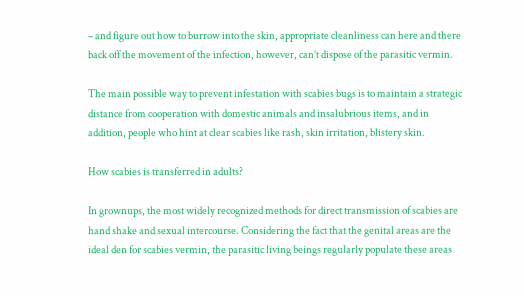– and figure out how to burrow into the skin, appropriate cleanliness can here and there back off the movement of the infection, however, can’t dispose of the parasitic vermin.

The main possible way to prevent infestation with scabies bugs is to maintain a strategic distance from cooperation with domestic animals and insalubrious items, and in addition, people who hint at clear scabies like rash, skin irritation, blistery skin.

How scabies is transferred in adults?

In grownups, the most widely recognized methods for direct transmission of scabies are hand shake and sexual intercourse. Considering the fact that the genital areas are the ideal den for scabies vermin, the parasitic living beings regularly populate these areas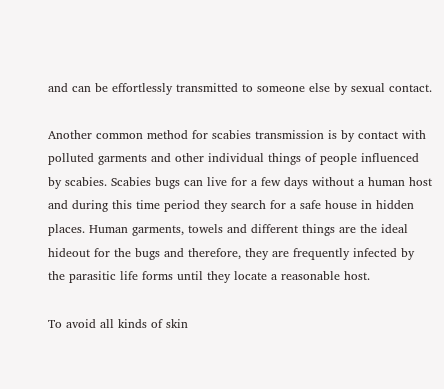and can be effortlessly transmitted to someone else by sexual contact.

Another common method for scabies transmission is by contact with polluted garments and other individual things of people influenced by scabies. Scabies bugs can live for a few days without a human host and during this time period they search for a safe house in hidden places. Human garments, towels and different things are the ideal hideout for the bugs and therefore, they are frequently infected by the parasitic life forms until they locate a reasonable host.

To avoid all kinds of skin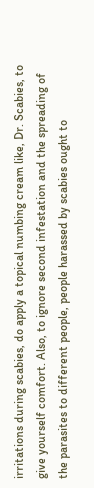irritations during scabies, do apply a topical numbing cream like, Dr. Scabies, to give yourself comfort. Also, to ignore second infestation and the spreading of the parasites to different people, people harassed by scabies ought to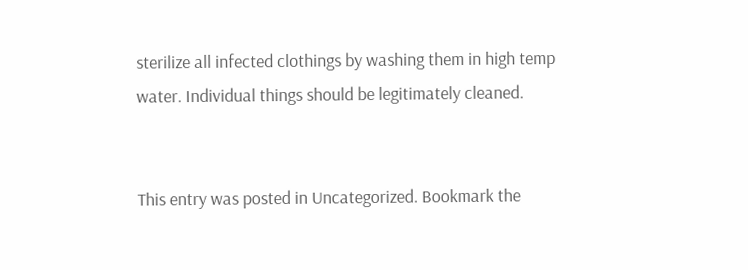sterilize all infected clothings by washing them in high temp water. Individual things should be legitimately cleaned.


This entry was posted in Uncategorized. Bookmark the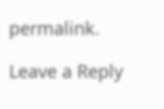permalink.

Leave a Reply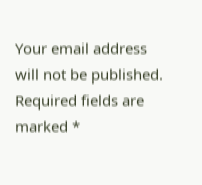Your email address will not be published. Required fields are marked *